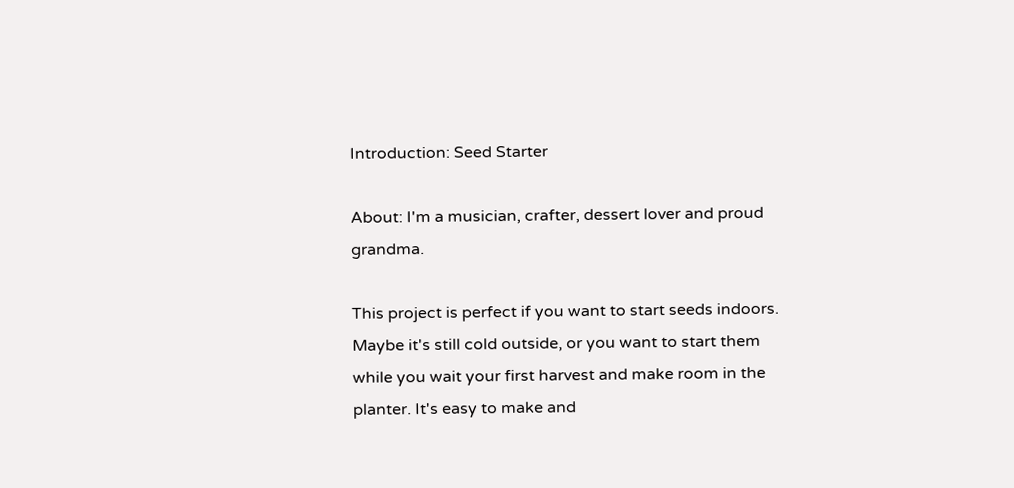Introduction: Seed Starter

About: I'm a musician, crafter, dessert lover and proud grandma.

This project is perfect if you want to start seeds indoors. Maybe it's still cold outside, or you want to start them while you wait your first harvest and make room in the planter. It's easy to make and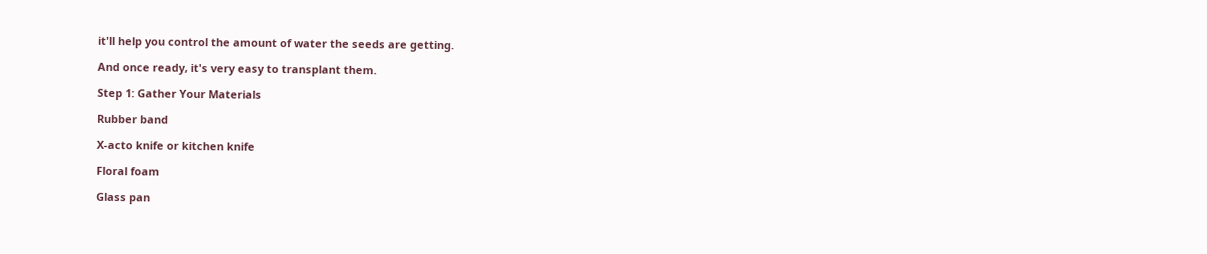it'll help you control the amount of water the seeds are getting.

And once ready, it's very easy to transplant them.

Step 1: Gather Your Materials

Rubber band

X-acto knife or kitchen knife

Floral foam

Glass pan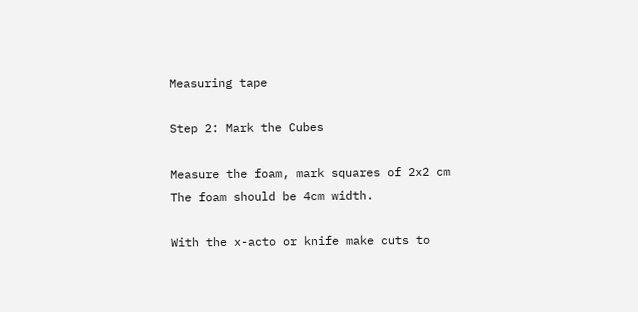Measuring tape

Step 2: Mark the Cubes

Measure the foam, mark squares of 2x2 cm
The foam should be 4cm width.

With the x-acto or knife make cuts to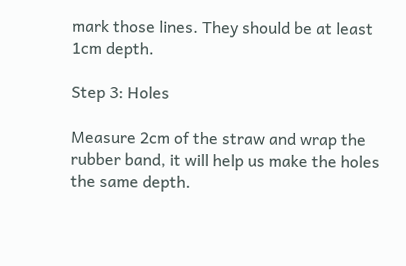mark those lines. They should be at least 1cm depth.

Step 3: Holes

Measure 2cm of the straw and wrap the rubber band, it will help us make the holes the same depth.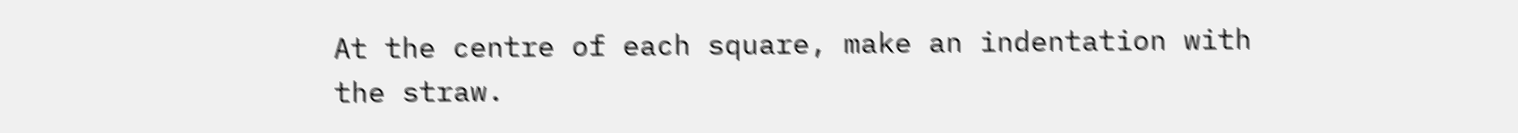At the centre of each square, make an indentation with the straw.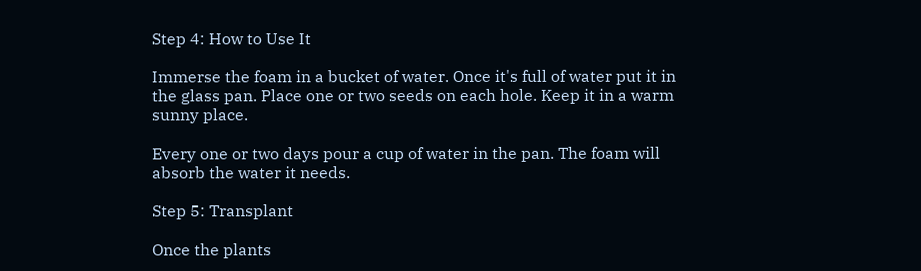Step 4: How to Use It

Immerse the foam in a bucket of water. Once it's full of water put it in the glass pan. Place one or two seeds on each hole. Keep it in a warm sunny place.

Every one or two days pour a cup of water in the pan. The foam will absorb the water it needs.

Step 5: Transplant

Once the plants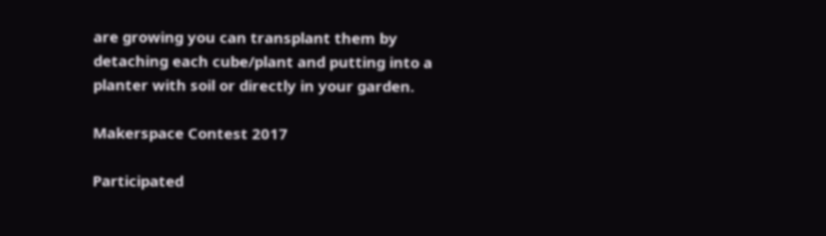are growing you can transplant them by detaching each cube/plant and putting into a planter with soil or directly in your garden.

Makerspace Contest 2017

Participated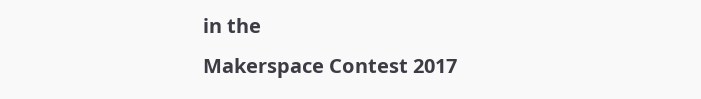in the
Makerspace Contest 2017